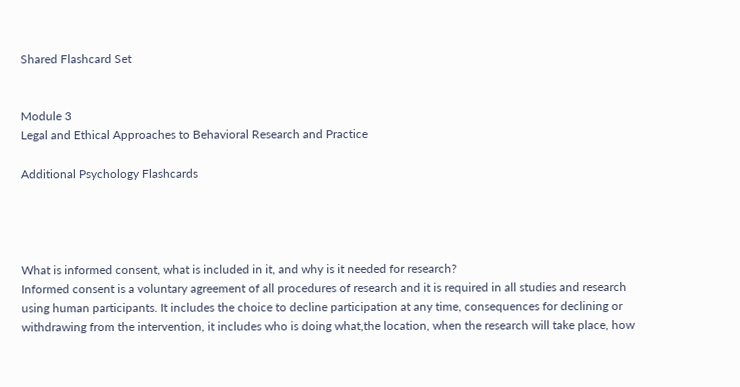Shared Flashcard Set


Module 3
Legal and Ethical Approaches to Behavioral Research and Practice

Additional Psychology Flashcards




What is informed consent, what is included in it, and why is it needed for research?
Informed consent is a voluntary agreement of all procedures of research and it is required in all studies and research using human participants. It includes the choice to decline participation at any time, consequences for declining or withdrawing from the intervention, it includes who is doing what,the location, when the research will take place, how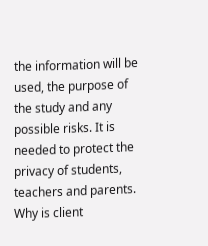the information will be used, the purpose of the study and any possible risks. It is needed to protect the privacy of students, teachers and parents.
Why is client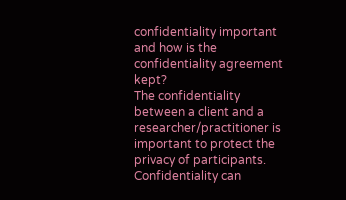confidentiality important and how is the confidentiality agreement kept?
The confidentiality between a client and a researcher/practitioner is important to protect the privacy of participants. Confidentiality can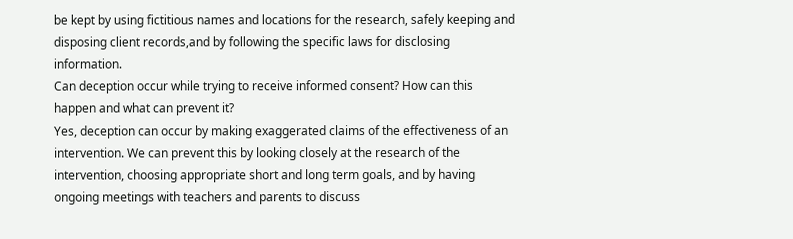be kept by using fictitious names and locations for the research, safely keeping and disposing client records,and by following the specific laws for disclosing information.
Can deception occur while trying to receive informed consent? How can this happen and what can prevent it?
Yes, deception can occur by making exaggerated claims of the effectiveness of an intervention. We can prevent this by looking closely at the research of the intervention, choosing appropriate short and long term goals, and by having ongoing meetings with teachers and parents to discuss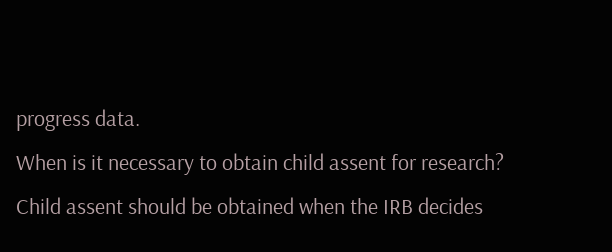progress data.
When is it necessary to obtain child assent for research?
Child assent should be obtained when the IRB decides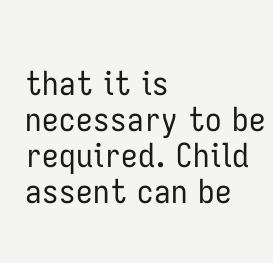that it is necessary to be required. Child assent can be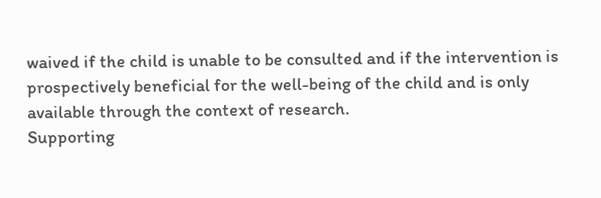waived if the child is unable to be consulted and if the intervention is prospectively beneficial for the well-being of the child and is only available through the context of research.
Supporting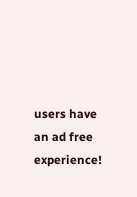users have an ad free experience!